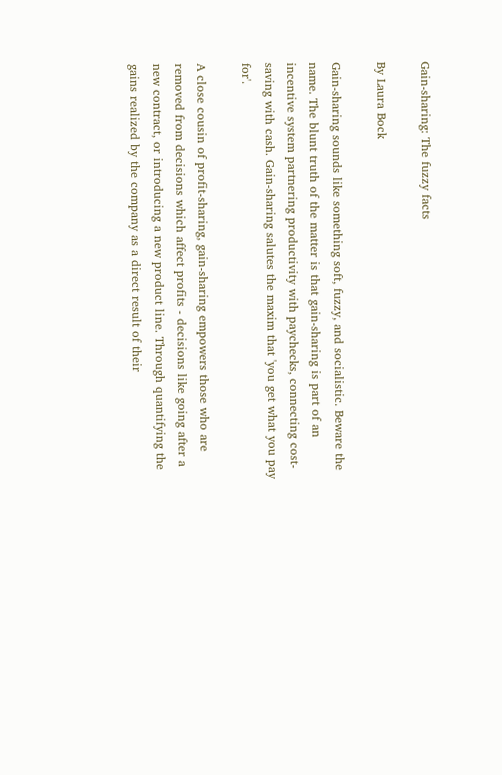Gain-sharing: The fuzzy facts

By Laura Bock

Gain-sharing sounds like something soft, fuzzy, and socialistic. Beware the name. The blunt truth of the matter is that gain-sharing is part of an incentive system partnering productivity with paychecks, connecting cost-saving with cash. Gain-sharing salutes the maxim that 'you get what you pay for'.

A close cousin of profit-sharing, gain-sharing empowers those who are removed from decisions which affect profits - decisions like going after a new contract, or introducing a new product line. Through quantifying the gains realized by the company as a direct result of their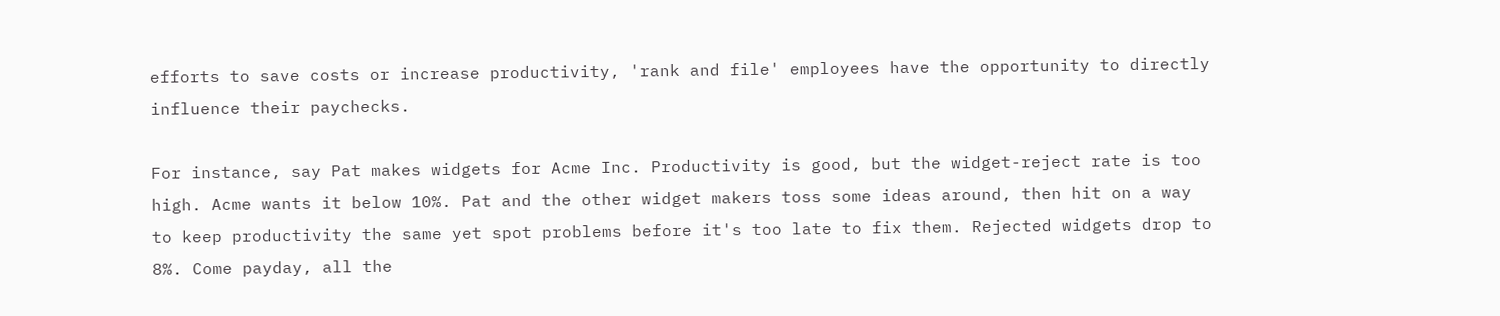efforts to save costs or increase productivity, 'rank and file' employees have the opportunity to directly influence their paychecks.

For instance, say Pat makes widgets for Acme Inc. Productivity is good, but the widget-reject rate is too high. Acme wants it below 10%. Pat and the other widget makers toss some ideas around, then hit on a way to keep productivity the same yet spot problems before it's too late to fix them. Rejected widgets drop to 8%. Come payday, all the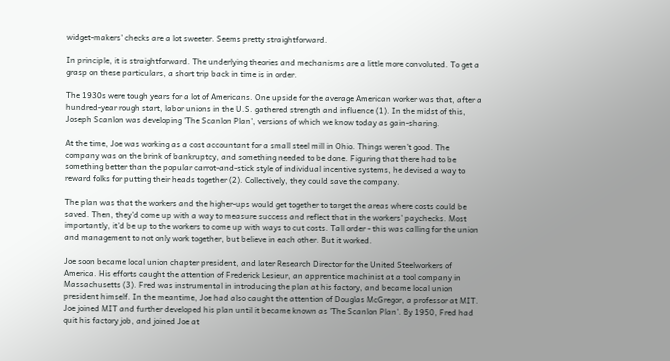widget-makers' checks are a lot sweeter. Seems pretty straightforward.

In principle, it is straightforward. The underlying theories and mechanisms are a little more convoluted. To get a grasp on these particulars, a short trip back in time is in order.

The 1930s were tough years for a lot of Americans. One upside for the average American worker was that, after a hundred-year rough start, labor unions in the U.S. gathered strength and influence (1). In the midst of this, Joseph Scanlon was developing 'The Scanlon Plan', versions of which we know today as gain-sharing.

At the time, Joe was working as a cost accountant for a small steel mill in Ohio. Things weren't good. The company was on the brink of bankruptcy, and something needed to be done. Figuring that there had to be something better than the popular carrot-and-stick style of individual incentive systems, he devised a way to reward folks for putting their heads together (2). Collectively, they could save the company.

The plan was that the workers and the higher-ups would get together to target the areas where costs could be saved. Then, they'd come up with a way to measure success and reflect that in the workers' paychecks. Most importantly, it'd be up to the workers to come up with ways to cut costs. Tall order - this was calling for the union and management to not only work together, but believe in each other. But it worked.

Joe soon became local union chapter president, and later Research Director for the United Steelworkers of America. His efforts caught the attention of Frederick Lesieur, an apprentice machinist at a tool company in Massachusetts (3). Fred was instrumental in introducing the plan at his factory, and became local union president himself. In the meantime, Joe had also caught the attention of Douglas McGregor, a professor at MIT. Joe joined MIT and further developed his plan until it became known as 'The Scanlon Plan'. By 1950, Fred had quit his factory job, and joined Joe at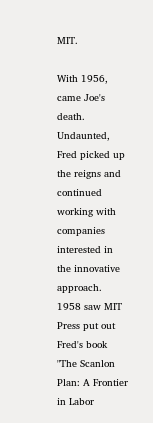MIT.

With 1956, came Joe's death. Undaunted, Fred picked up the reigns and continued working with companies interested in the innovative approach. 1958 saw MIT Press put out Fred's book "The Scanlon Plan: A Frontier in Labor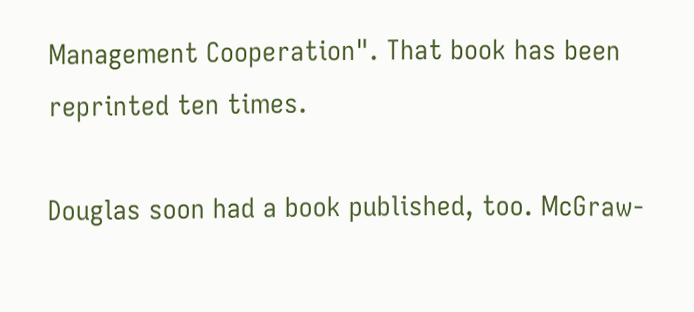Management Cooperation". That book has been reprinted ten times.

Douglas soon had a book published, too. McGraw-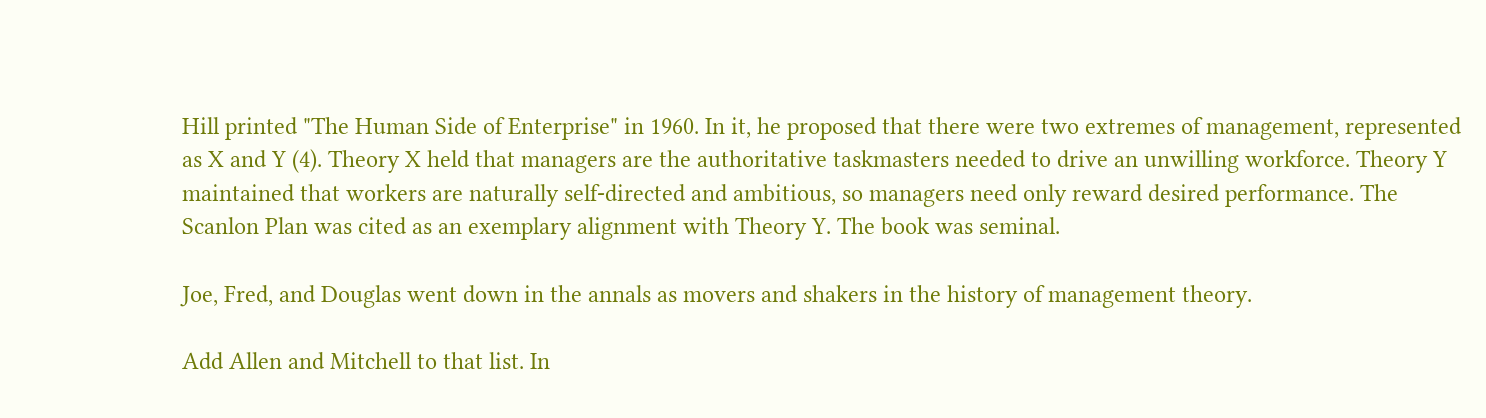Hill printed "The Human Side of Enterprise" in 1960. In it, he proposed that there were two extremes of management, represented as X and Y (4). Theory X held that managers are the authoritative taskmasters needed to drive an unwilling workforce. Theory Y maintained that workers are naturally self-directed and ambitious, so managers need only reward desired performance. The Scanlon Plan was cited as an exemplary alignment with Theory Y. The book was seminal.

Joe, Fred, and Douglas went down in the annals as movers and shakers in the history of management theory.

Add Allen and Mitchell to that list. In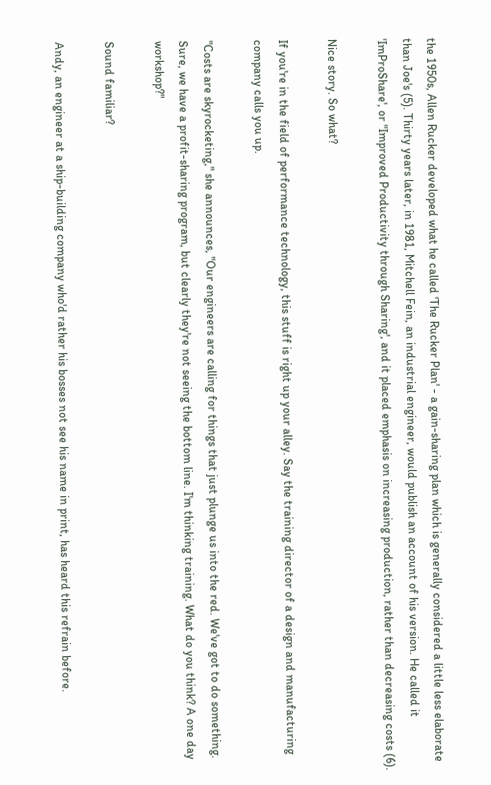the 1950s, Allen Rucker developed what he called 'The Rucker Plan' - a gain-sharing plan which is generally considered a little less elaborate than Joe's (5). Thirty years later, in 1981, Mitchell Fein, an industrial engineer, would publish an account of his version. He called it 'ImProShare', or "Improved Productivity through Sharing', and it placed emphasis on increasing production, rather than decreasing costs (6).

Nice story. So what?

If you're in the field of performance technology, this stuff is right up your alley. Say the training director of a design and manufacturing company calls you up.

"Costs are skyrocketing," she announces, "Our engineers are calling for things that just plunge us into the red. We've got to do something. Sure, we have a profit-sharing program, but clearly they're not seeing the bottom line. I'm thinking training. What do you think? A one day workshop?"

Sound familiar?

Andy, an engineer at a ship-building company who'd rather his bosses not see his name in print, has heard this refrain before.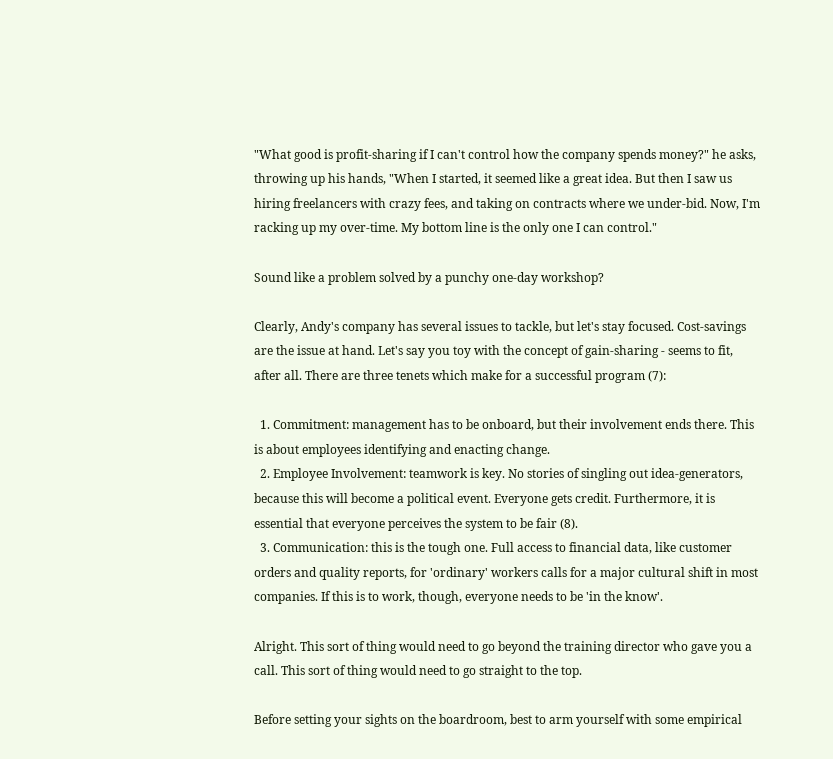"What good is profit-sharing if I can't control how the company spends money?" he asks, throwing up his hands, "When I started, it seemed like a great idea. But then I saw us hiring freelancers with crazy fees, and taking on contracts where we under-bid. Now, I'm racking up my over-time. My bottom line is the only one I can control."

Sound like a problem solved by a punchy one-day workshop?

Clearly, Andy's company has several issues to tackle, but let's stay focused. Cost-savings are the issue at hand. Let's say you toy with the concept of gain-sharing - seems to fit, after all. There are three tenets which make for a successful program (7):

  1. Commitment: management has to be onboard, but their involvement ends there. This is about employees identifying and enacting change.
  2. Employee Involvement: teamwork is key. No stories of singling out idea-generators, because this will become a political event. Everyone gets credit. Furthermore, it is essential that everyone perceives the system to be fair (8).
  3. Communication: this is the tough one. Full access to financial data, like customer orders and quality reports, for 'ordinary' workers calls for a major cultural shift in most companies. If this is to work, though, everyone needs to be 'in the know'.

Alright. This sort of thing would need to go beyond the training director who gave you a call. This sort of thing would need to go straight to the top.

Before setting your sights on the boardroom, best to arm yourself with some empirical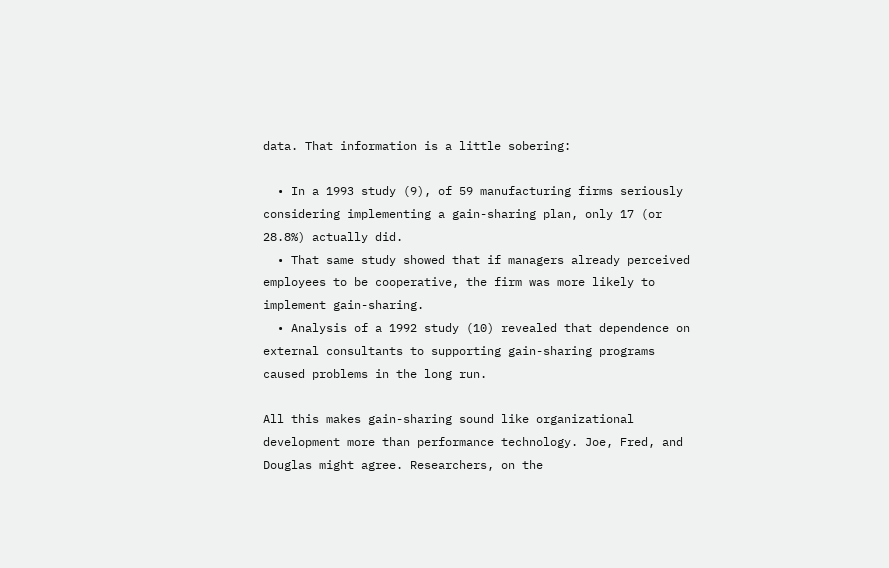data. That information is a little sobering:

  • In a 1993 study (9), of 59 manufacturing firms seriously considering implementing a gain-sharing plan, only 17 (or 28.8%) actually did.
  • That same study showed that if managers already perceived employees to be cooperative, the firm was more likely to implement gain-sharing.
  • Analysis of a 1992 study (10) revealed that dependence on external consultants to supporting gain-sharing programs caused problems in the long run.

All this makes gain-sharing sound like organizational development more than performance technology. Joe, Fred, and Douglas might agree. Researchers, on the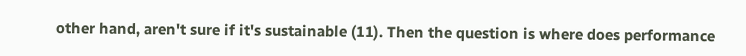other hand, aren't sure if it's sustainable (11). Then the question is where does performance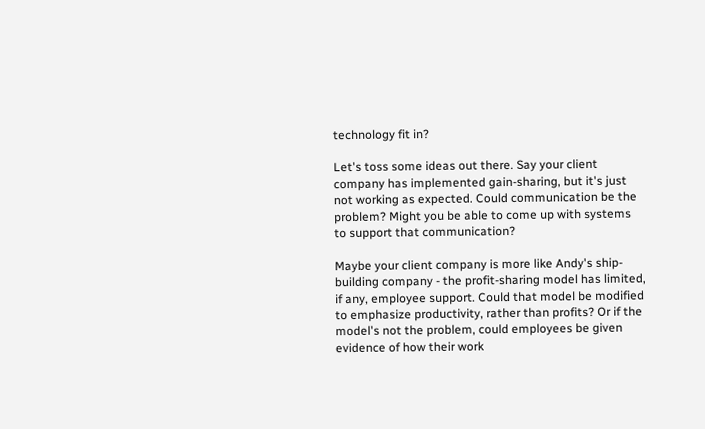technology fit in?

Let's toss some ideas out there. Say your client company has implemented gain-sharing, but it's just not working as expected. Could communication be the problem? Might you be able to come up with systems to support that communication?

Maybe your client company is more like Andy's ship-building company - the profit-sharing model has limited, if any, employee support. Could that model be modified to emphasize productivity, rather than profits? Or if the model's not the problem, could employees be given evidence of how their work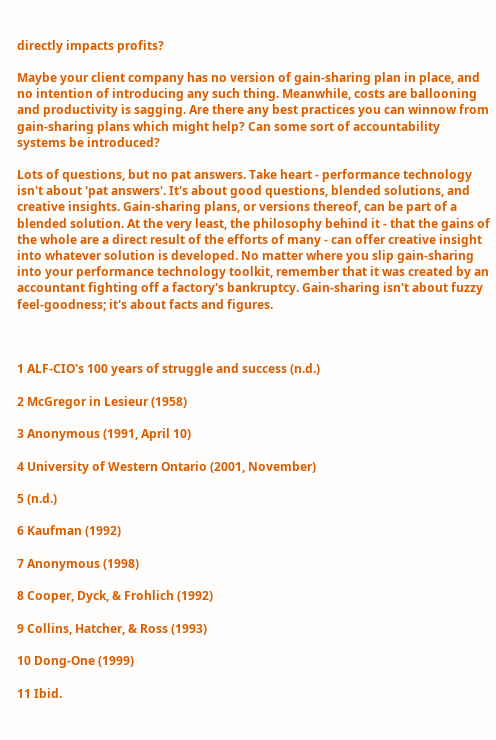directly impacts profits?

Maybe your client company has no version of gain-sharing plan in place, and no intention of introducing any such thing. Meanwhile, costs are ballooning and productivity is sagging. Are there any best practices you can winnow from gain-sharing plans which might help? Can some sort of accountability systems be introduced?

Lots of questions, but no pat answers. Take heart - performance technology isn't about 'pat answers'. It's about good questions, blended solutions, and creative insights. Gain-sharing plans, or versions thereof, can be part of a blended solution. At the very least, the philosophy behind it - that the gains of the whole are a direct result of the efforts of many - can offer creative insight into whatever solution is developed. No matter where you slip gain-sharing into your performance technology toolkit, remember that it was created by an accountant fighting off a factory's bankruptcy. Gain-sharing isn't about fuzzy feel-goodness; it's about facts and figures.



1 ALF-CIO's 100 years of struggle and success (n.d.)

2 McGregor in Lesieur (1958)

3 Anonymous (1991, April 10)

4 University of Western Ontario (2001, November)

5 (n.d.)

6 Kaufman (1992)

7 Anonymous (1998)

8 Cooper, Dyck, & Frohlich (1992)

9 Collins, Hatcher, & Ross (1993)

10 Dong-One (1999)

11 Ibid.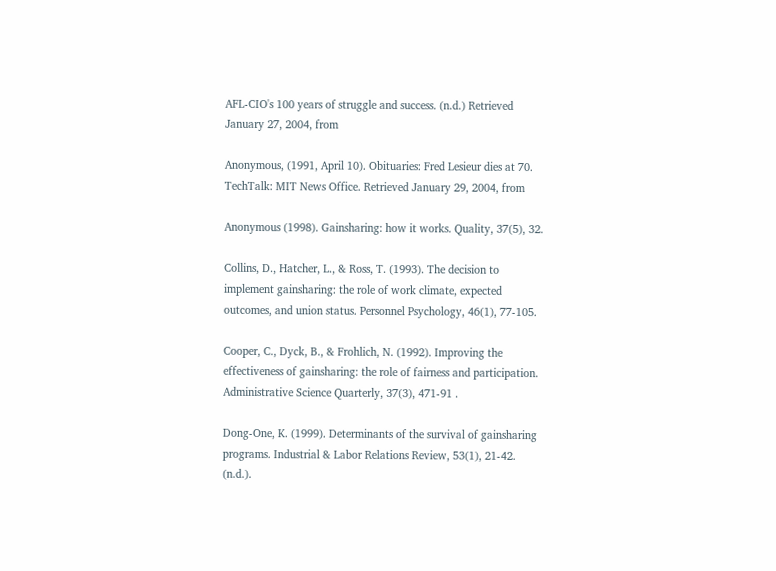AFL-CIO's 100 years of struggle and success. (n.d.) Retrieved January 27, 2004, from

Anonymous, (1991, April 10). Obituaries: Fred Lesieur dies at 70. TechTalk: MIT News Office. Retrieved January 29, 2004, from

Anonymous (1998). Gainsharing: how it works. Quality, 37(5), 32.

Collins, D., Hatcher, L., & Ross, T. (1993). The decision to implement gainsharing: the role of work climate, expected outcomes, and union status. Personnel Psychology, 46(1), 77-105.

Cooper, C., Dyck, B., & Frohlich, N. (1992). Improving the effectiveness of gainsharing: the role of fairness and participation. Administrative Science Quarterly, 37(3), 471-91 .

Dong-One, K. (1999). Determinants of the survival of gainsharing programs. Industrial & Labor Relations Review, 53(1), 21-42. (n.d.).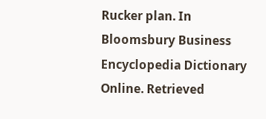Rucker plan. In Bloomsbury Business Encyclopedia Dictionary Online. Retrieved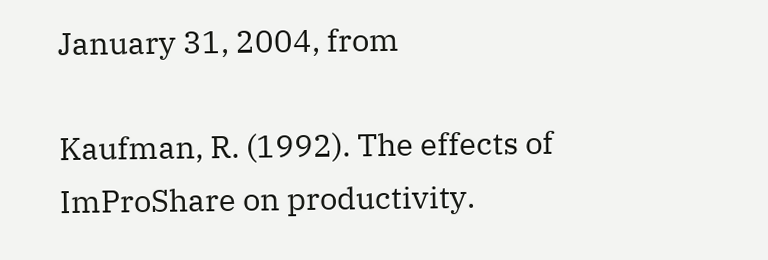January 31, 2004, from

Kaufman, R. (1992). The effects of ImProShare on productivity.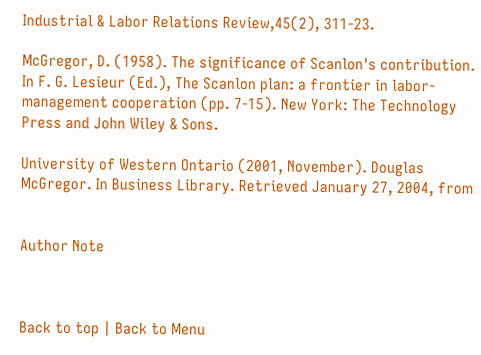Industrial & Labor Relations Review,45(2), 311-23.

McGregor, D. (1958). The significance of Scanlon's contribution. In F. G. Lesieur (Ed.), The Scanlon plan: a frontier in labor-management cooperation (pp. 7-15). New York: The Technology Press and John Wiley & Sons.

University of Western Ontario (2001, November). Douglas McGregor. In Business Library. Retrieved January 27, 2004, from


Author Note



Back to top | Back to Menu